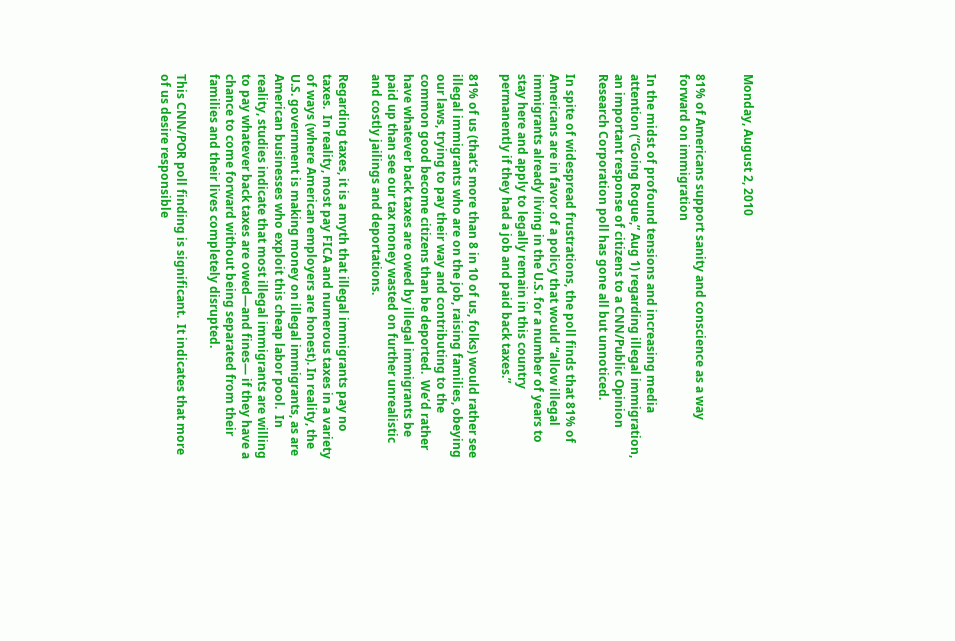Monday, August 2, 2010


81% of Americans support sanity and conscience as a way forward on immigration

In the midst of profound tensions and increasing media attention (“Going Rogue,” Aug 1) regarding illegal immigration, an important response of citizens to a CNN/Public Opinion Research Corporation poll has gone all but unnoticed.

In spite of widespread frustrations, the poll finds that 81% of Americans are in favor of a policy that would “allow illegal immigrants already living in the U.S. for a number of years to stay here and apply to legally remain in this country permanently if they had a job and paid back taxes.”

81% of us (that’s more than 8 in 10 of us, folks) would rather see illegal immigrants who are on the job, raising families, obeying our laws, trying to pay their way and contributing to the common good become citizens than be deported.  We’d rather have whatever back taxes are owed by illegal immigrants be paid up than see our tax money wasted on further unrealistic and costly jailings and deportations.

Regarding taxes, it is a myth that illegal immigrants pay no taxes.  In reality, most pay FICA and numerous taxes in a variety of ways (where American employers are honest). In reality, the U.S. government is making money on illegal immigrants, as are American businesses who exploit this cheap labor pool.  In reality, studies indicate that most illegal immigrants are willing to pay whatever back taxes are owed—and fines— if they have a chance to come forward without being separated from their families and their lives completely disrupted.

This CNN/POR poll finding is significant.  It indicates that more of us desire responsible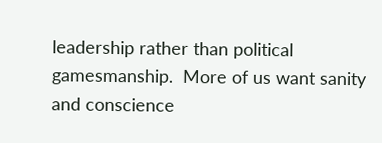leadership rather than political gamesmanship.  More of us want sanity and conscience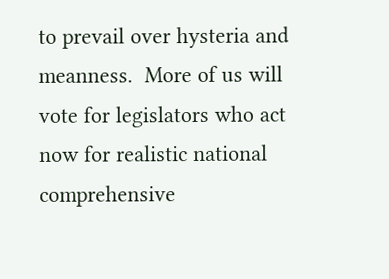to prevail over hysteria and meanness.  More of us will vote for legislators who act now for realistic national comprehensive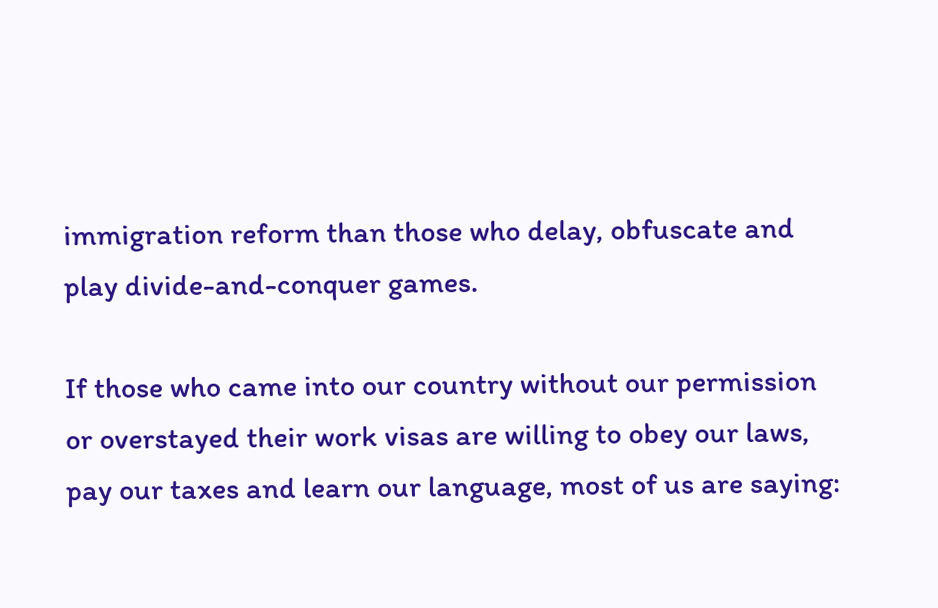immigration reform than those who delay, obfuscate and play divide-and-conquer games.

If those who came into our country without our permission or overstayed their work visas are willing to obey our laws, pay our taxes and learn our language, most of us are saying: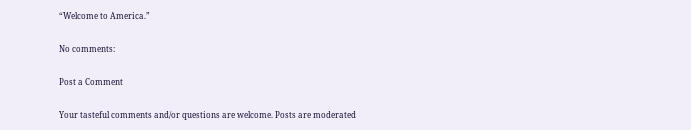“Welcome to America.”

No comments:

Post a Comment

Your tasteful comments and/or questions are welcome. Posts are moderated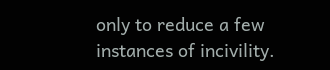only to reduce a few instances of incivility.